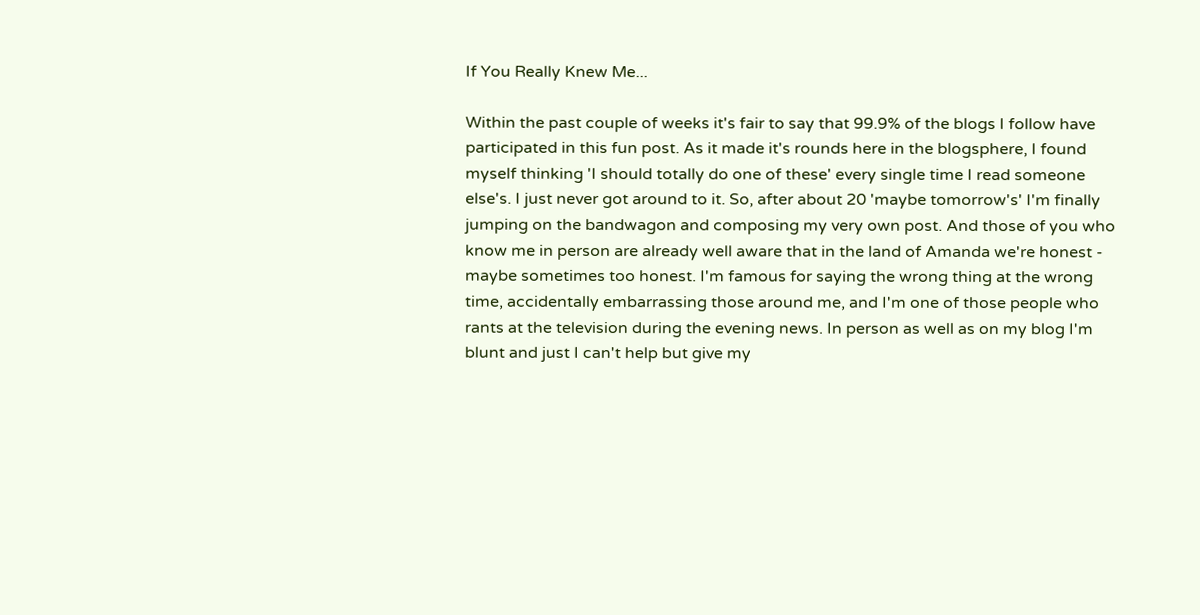If You Really Knew Me...

Within the past couple of weeks it's fair to say that 99.9% of the blogs I follow have participated in this fun post. As it made it's rounds here in the blogsphere, I found myself thinking 'I should totally do one of these' every single time I read someone else's. I just never got around to it. So, after about 20 'maybe tomorrow's' I'm finally jumping on the bandwagon and composing my very own post. And those of you who know me in person are already well aware that in the land of Amanda we're honest - maybe sometimes too honest. I'm famous for saying the wrong thing at the wrong time, accidentally embarrassing those around me, and I'm one of those people who rants at the television during the evening news. In person as well as on my blog I'm blunt and just I can't help but give my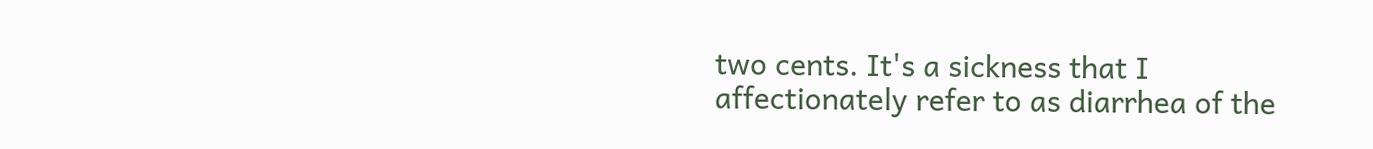two cents. It's a sickness that I affectionately refer to as diarrhea of the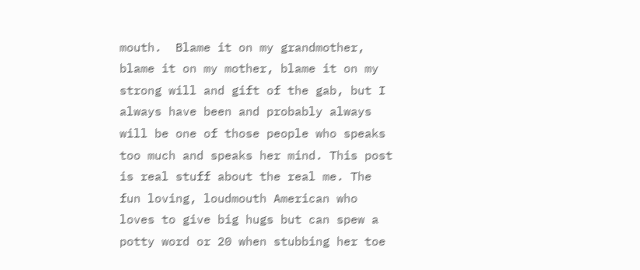mouth.  Blame it on my grandmother, blame it on my mother, blame it on my strong will and gift of the gab, but I always have been and probably always will be one of those people who speaks too much and speaks her mind. This post is real stuff about the real me. The fun loving, loudmouth American who loves to give big hugs but can spew a potty word or 20 when stubbing her toe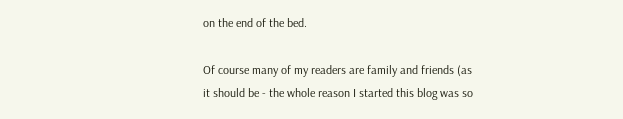on the end of the bed.

Of course many of my readers are family and friends (as it should be - the whole reason I started this blog was so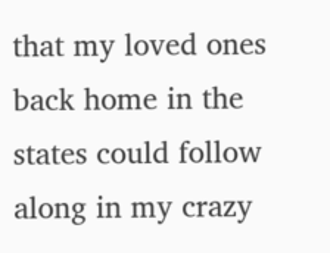that my loved ones back home in the states could follow along in my crazy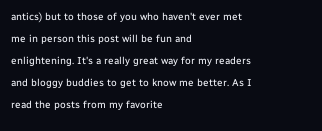antics) but to those of you who haven't ever met me in person this post will be fun and enlightening. It's a really great way for my readers and bloggy buddies to get to know me better. As I read the posts from my favorite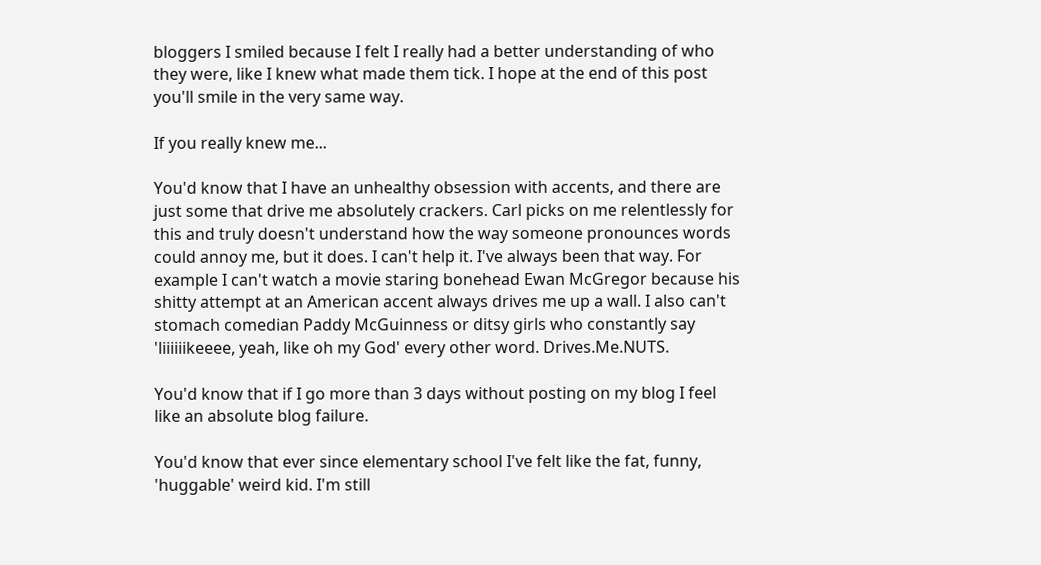bloggers I smiled because I felt I really had a better understanding of who they were, like I knew what made them tick. I hope at the end of this post you'll smile in the very same way.

If you really knew me...

You'd know that I have an unhealthy obsession with accents, and there are just some that drive me absolutely crackers. Carl picks on me relentlessly for this and truly doesn't understand how the way someone pronounces words could annoy me, but it does. I can't help it. I've always been that way. For example I can't watch a movie staring bonehead Ewan McGregor because his shitty attempt at an American accent always drives me up a wall. I also can't stomach comedian Paddy McGuinness or ditsy girls who constantly say 'liiiiiikeeee, yeah, like oh my God' every other word. Drives.Me.NUTS.

You'd know that if I go more than 3 days without posting on my blog I feel like an absolute blog failure.

You'd know that ever since elementary school I've felt like the fat, funny, 'huggable' weird kid. I'm still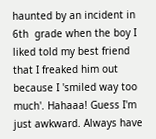haunted by an incident in 6th  grade when the boy I liked told my best friend that I freaked him out because I 'smiled way too much'. Hahaaa! Guess I'm just awkward. Always have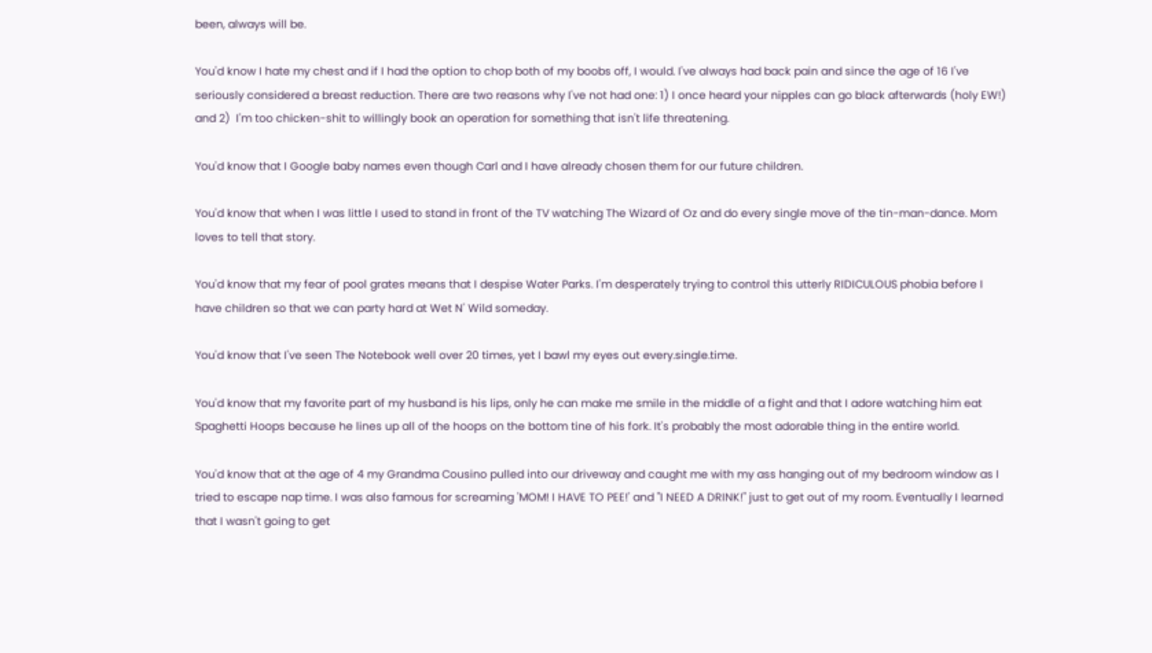been, always will be.

You'd know I hate my chest and if I had the option to chop both of my boobs off, I would. I've always had back pain and since the age of 16 I've  seriously considered a breast reduction. There are two reasons why I've not had one: 1) I once heard your nipples can go black afterwards (holy EW!)  and 2)  I'm too chicken-shit to willingly book an operation for something that isn't life threatening.

You'd know that I Google baby names even though Carl and I have already chosen them for our future children.

You'd know that when I was little I used to stand in front of the TV watching The Wizard of Oz and do every single move of the tin-man-dance. Mom loves to tell that story.

You'd know that my fear of pool grates means that I despise Water Parks. I'm desperately trying to control this utterly RIDICULOUS phobia before I have children so that we can party hard at Wet N' Wild someday.

You'd know that I've seen The Notebook well over 20 times, yet I bawl my eyes out every.single.time.

You'd know that my favorite part of my husband is his lips, only he can make me smile in the middle of a fight and that I adore watching him eat Spaghetti Hoops because he lines up all of the hoops on the bottom tine of his fork. It's probably the most adorable thing in the entire world.

You'd know that at the age of 4 my Grandma Cousino pulled into our driveway and caught me with my ass hanging out of my bedroom window as I tried to escape nap time. I was also famous for screaming 'MOM! I HAVE TO PEE!' and "I NEED A DRINK!" just to get out of my room. Eventually I learned that I wasn't going to get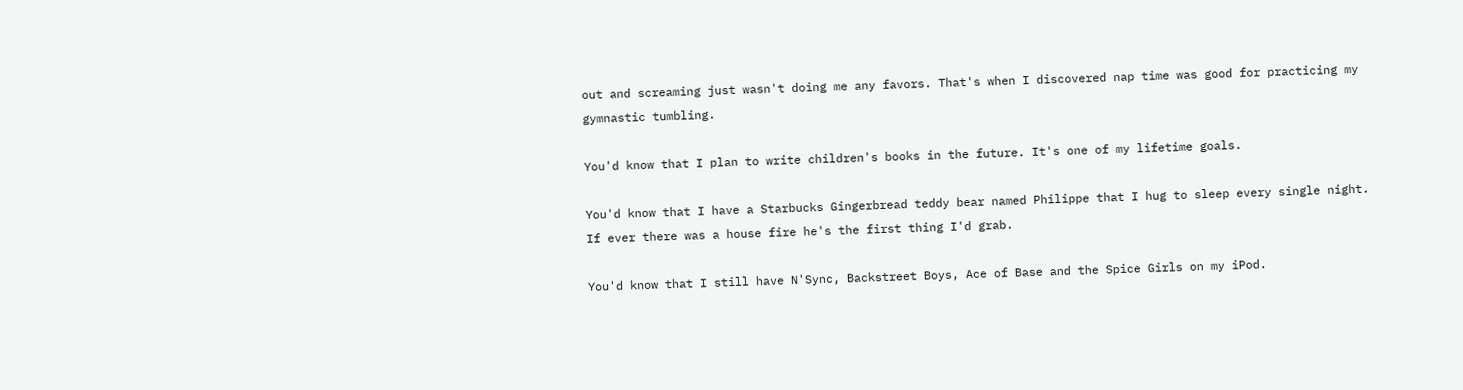out and screaming just wasn't doing me any favors. That's when I discovered nap time was good for practicing my gymnastic tumbling.

You'd know that I plan to write children's books in the future. It's one of my lifetime goals.

You'd know that I have a Starbucks Gingerbread teddy bear named Philippe that I hug to sleep every single night. If ever there was a house fire he's the first thing I'd grab.

You'd know that I still have N'Sync, Backstreet Boys, Ace of Base and the Spice Girls on my iPod.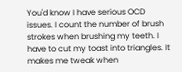You'd know I have serious OCD issues. I count the number of brush strokes when brushing my teeth. I have to cut my toast into triangles. It makes me tweak when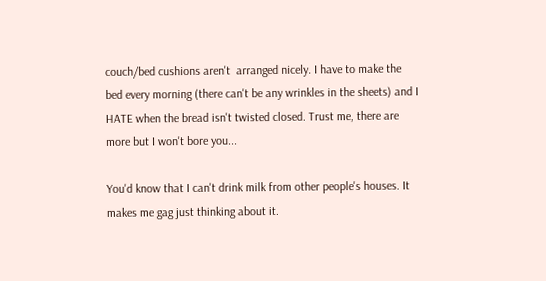couch/bed cushions aren't  arranged nicely. I have to make the bed every morning (there can't be any wrinkles in the sheets) and I HATE when the bread isn't twisted closed. Trust me, there are more but I won't bore you...

You'd know that I can't drink milk from other people's houses. It makes me gag just thinking about it.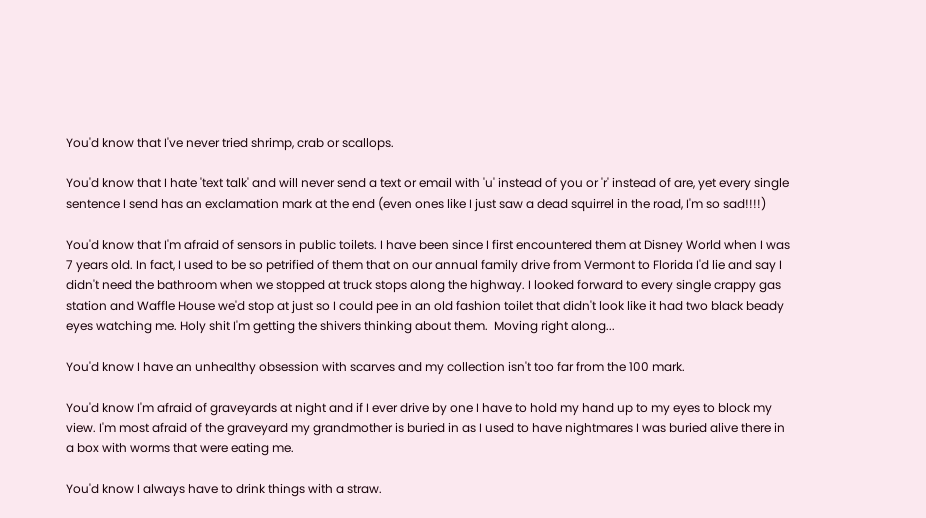You'd know that I've never tried shrimp, crab or scallops.

You'd know that I hate 'text talk' and will never send a text or email with 'u' instead of you or 'r' instead of are, yet every single sentence I send has an exclamation mark at the end (even ones like I just saw a dead squirrel in the road, I'm so sad!!!!)

You'd know that I'm afraid of sensors in public toilets. I have been since I first encountered them at Disney World when I was 7 years old. In fact, I used to be so petrified of them that on our annual family drive from Vermont to Florida I'd lie and say I didn't need the bathroom when we stopped at truck stops along the highway. I looked forward to every single crappy gas station and Waffle House we'd stop at just so I could pee in an old fashion toilet that didn't look like it had two black beady eyes watching me. Holy shit I'm getting the shivers thinking about them.  Moving right along...

You'd know I have an unhealthy obsession with scarves and my collection isn't too far from the 100 mark.

You'd know I'm afraid of graveyards at night and if I ever drive by one I have to hold my hand up to my eyes to block my view. I'm most afraid of the graveyard my grandmother is buried in as I used to have nightmares I was buried alive there in a box with worms that were eating me.

You'd know I always have to drink things with a straw.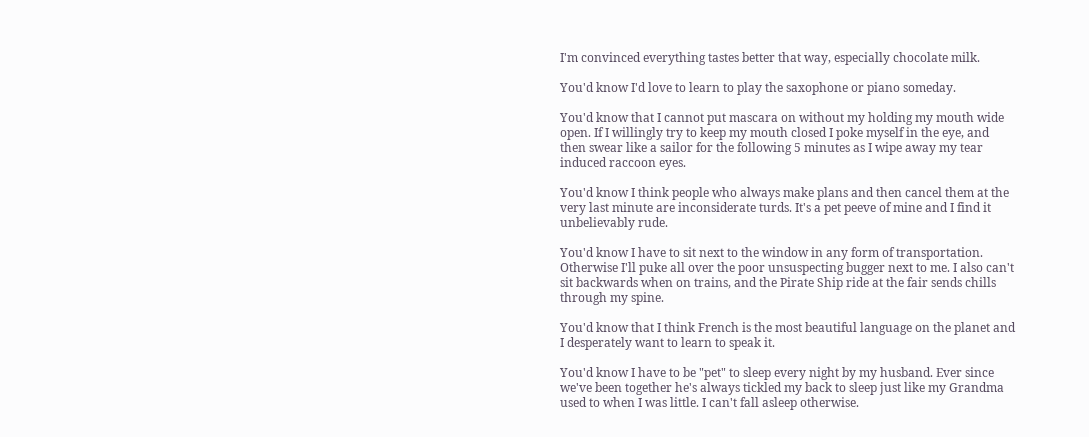I'm convinced everything tastes better that way, especially chocolate milk.

You'd know I'd love to learn to play the saxophone or piano someday.

You'd know that I cannot put mascara on without my holding my mouth wide open. If I willingly try to keep my mouth closed I poke myself in the eye, and then swear like a sailor for the following 5 minutes as I wipe away my tear induced raccoon eyes.

You'd know I think people who always make plans and then cancel them at the very last minute are inconsiderate turds. It's a pet peeve of mine and I find it unbelievably rude.

You'd know I have to sit next to the window in any form of transportation. Otherwise I'll puke all over the poor unsuspecting bugger next to me. I also can't sit backwards when on trains, and the Pirate Ship ride at the fair sends chills through my spine.

You'd know that I think French is the most beautiful language on the planet and I desperately want to learn to speak it.

You'd know I have to be "pet" to sleep every night by my husband. Ever since we've been together he's always tickled my back to sleep just like my Grandma used to when I was little. I can't fall asleep otherwise.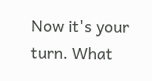Now it's your turn. What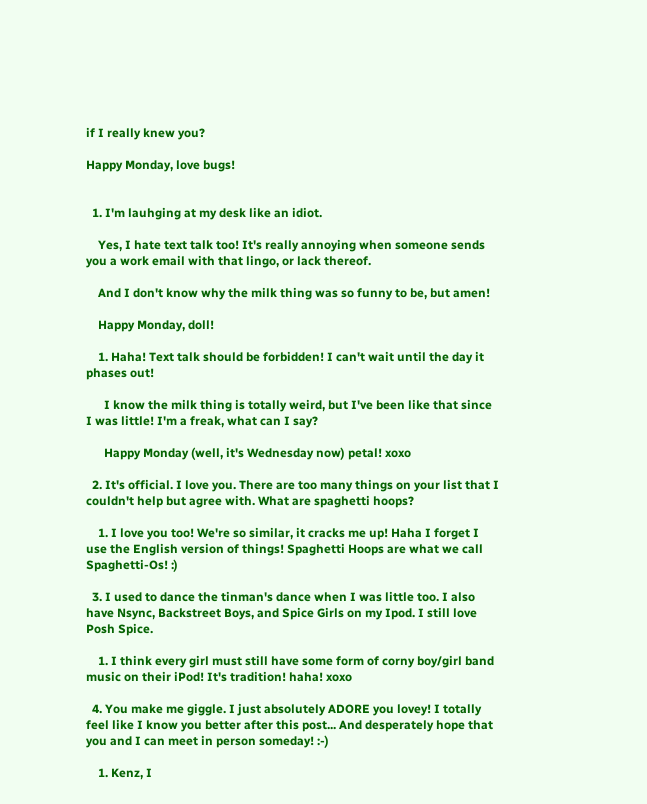if I really knew you?

Happy Monday, love bugs!


  1. I'm lauhging at my desk like an idiot.

    Yes, I hate text talk too! It's really annoying when someone sends you a work email with that lingo, or lack thereof.

    And I don't know why the milk thing was so funny to be, but amen!

    Happy Monday, doll!

    1. Haha! Text talk should be forbidden! I can't wait until the day it phases out!

      I know the milk thing is totally weird, but I've been like that since I was little! I'm a freak, what can I say?

      Happy Monday (well, it's Wednesday now) petal! xoxo

  2. It's official. I love you. There are too many things on your list that I couldn't help but agree with. What are spaghetti hoops?

    1. I love you too! We're so similar, it cracks me up! Haha I forget I use the English version of things! Spaghetti Hoops are what we call Spaghetti-Os! :)

  3. I used to dance the tinman's dance when I was little too. I also have Nsync, Backstreet Boys, and Spice Girls on my Ipod. I still love Posh Spice.

    1. I think every girl must still have some form of corny boy/girl band music on their iPod! It's tradition! haha! xoxo

  4. You make me giggle. I just absolutely ADORE you lovey! I totally feel like I know you better after this post... And desperately hope that you and I can meet in person someday! :-)

    1. Kenz, I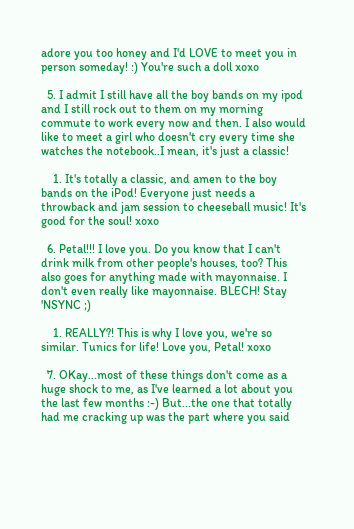adore you too honey and I'd LOVE to meet you in person someday! :) You're such a doll xoxo

  5. I admit I still have all the boy bands on my ipod and I still rock out to them on my morning commute to work every now and then. I also would like to meet a girl who doesn't cry every time she watches the notebook..I mean, it's just a classic!

    1. It's totally a classic, and amen to the boy bands on the iPod! Everyone just needs a throwback and jam session to cheeseball music! It's good for the soul! xoxo

  6. Petal!!! I love you. Do you know that I can't drink milk from other people's houses, too? This also goes for anything made with mayonnaise. I don't even really like mayonnaise. BLECH! Stay 'NSYNC ;)

    1. REALLY?! This is why I love you, we're so similar. Tunics for life! Love you, Petal! xoxo

  7. OKay...most of these things don't come as a huge shock to me, as I've learned a lot about you the last few months :-) But...the one that totally had me cracking up was the part where you said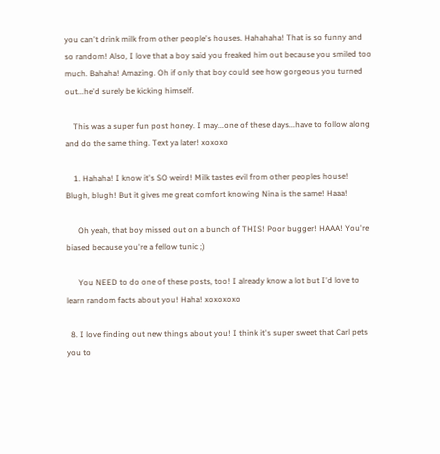you can't drink milk from other people's houses. Hahahaha! That is so funny and so random! Also, I love that a boy said you freaked him out because you smiled too much. Bahaha! Amazing. Oh if only that boy could see how gorgeous you turned out...he'd surely be kicking himself.

    This was a super fun post honey. I may...one of these days...have to follow along and do the same thing. Text ya later! xoxoxo

    1. Hahaha! I know it's SO weird! Milk tastes evil from other peoples house! Blugh, blugh! But it gives me great comfort knowing Nina is the same! Haaa!

      Oh yeah, that boy missed out on a bunch of THIS! Poor bugger! HAAA! You're biased because you're a fellow tunic ;)

      You NEED to do one of these posts, too! I already know a lot but I'd love to learn random facts about you! Haha! xoxoxoxo

  8. I love finding out new things about you! I think it's super sweet that Carl pets you to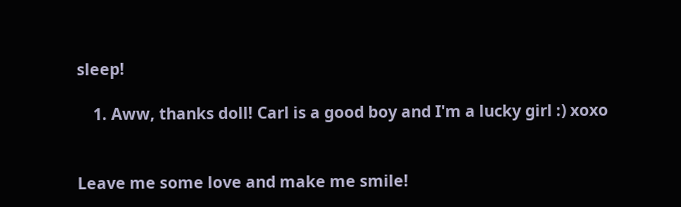sleep!

    1. Aww, thanks doll! Carl is a good boy and I'm a lucky girl :) xoxo


Leave me some love and make me smile!